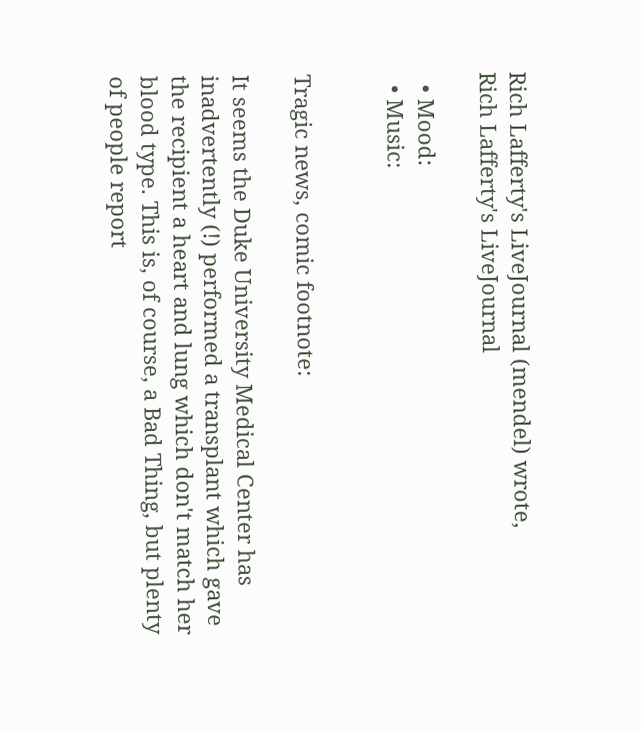Rich Lafferty's LiveJournal (mendel) wrote,
Rich Lafferty's LiveJournal

  • Mood:
  • Music:


Tragic news, comic footnote:

It seems the Duke University Medical Center has inadvertently (!) performed a transplant which gave the recipient a heart and lung which don't match her blood type. This is, of course, a Bad Thing, but plenty of people report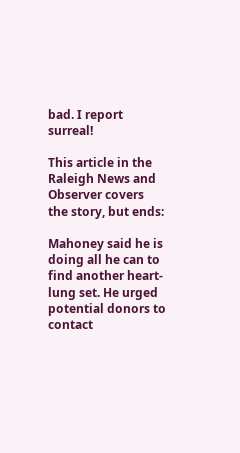bad. I report surreal!

This article in the Raleigh News and Observer covers the story, but ends:

Mahoney said he is doing all he can to find another heart-lung set. He urged potential donors to contact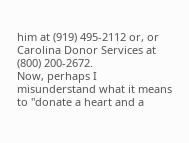him at (919) 495-2112 or, or Carolina Donor Services at (800) 200-2672.
Now, perhaps I misunderstand what it means to "donate a heart and a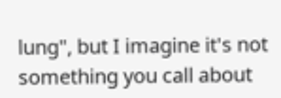lung", but I imagine it's not something you call about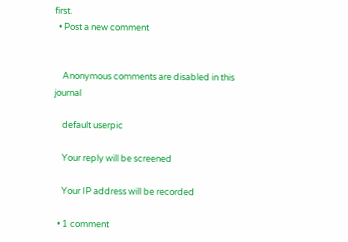first.
  • Post a new comment


    Anonymous comments are disabled in this journal

    default userpic

    Your reply will be screened

    Your IP address will be recorded

  • 1 comment